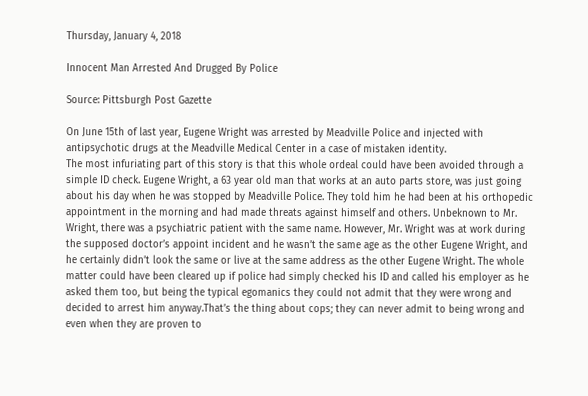Thursday, January 4, 2018

Innocent Man Arrested And Drugged By Police

Source: Pittsburgh Post Gazette

On June 15th of last year, Eugene Wright was arrested by Meadville Police and injected with antipsychotic drugs at the Meadville Medical Center in a case of mistaken identity.
The most infuriating part of this story is that this whole ordeal could have been avoided through a simple ID check. Eugene Wright, a 63 year old man that works at an auto parts store, was just going about his day when he was stopped by Meadville Police. They told him he had been at his orthopedic appointment in the morning and had made threats against himself and others. Unbeknown to Mr. Wright, there was a psychiatric patient with the same name. However, Mr. Wright was at work during the supposed doctor’s appoint incident and he wasn’t the same age as the other Eugene Wright, and he certainly didn’t look the same or live at the same address as the other Eugene Wright. The whole matter could have been cleared up if police had simply checked his ID and called his employer as he asked them too, but being the typical egomanics they could not admit that they were wrong and decided to arrest him anyway.That’s the thing about cops; they can never admit to being wrong and even when they are proven to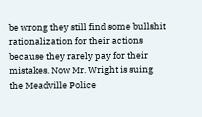be wrong they still find some bullshit rationalization for their actions because they rarely pay for their mistakes. Now Mr. Wright is suing the Meadville Police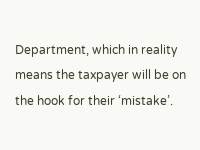Department, which in reality means the taxpayer will be on the hook for their ‘mistake’.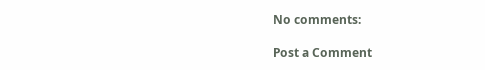No comments:

Post a Comment